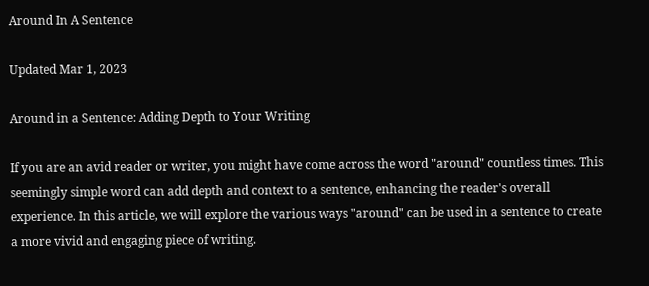Around In A Sentence

Updated Mar 1, 2023

Around in a Sentence: Adding Depth to Your Writing

If you are an avid reader or writer, you might have come across the word "around" countless times. This seemingly simple word can add depth and context to a sentence, enhancing the reader's overall experience. In this article, we will explore the various ways "around" can be used in a sentence to create a more vivid and engaging piece of writing.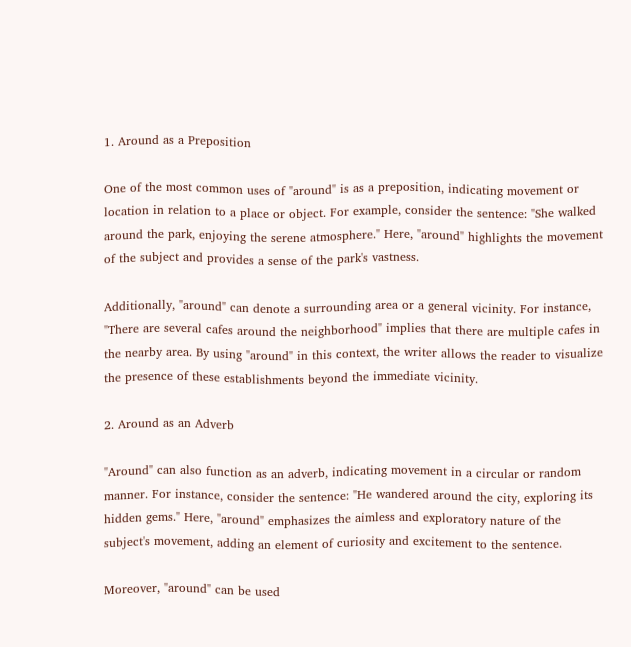1. Around as a Preposition

One of the most common uses of "around" is as a preposition, indicating movement or location in relation to a place or object. For example, consider the sentence: "She walked around the park, enjoying the serene atmosphere." Here, "around" highlights the movement of the subject and provides a sense of the park's vastness.

Additionally, "around" can denote a surrounding area or a general vicinity. For instance, "There are several cafes around the neighborhood" implies that there are multiple cafes in the nearby area. By using "around" in this context, the writer allows the reader to visualize the presence of these establishments beyond the immediate vicinity.

2. Around as an Adverb

"Around" can also function as an adverb, indicating movement in a circular or random manner. For instance, consider the sentence: "He wandered around the city, exploring its hidden gems." Here, "around" emphasizes the aimless and exploratory nature of the subject's movement, adding an element of curiosity and excitement to the sentence.

Moreover, "around" can be used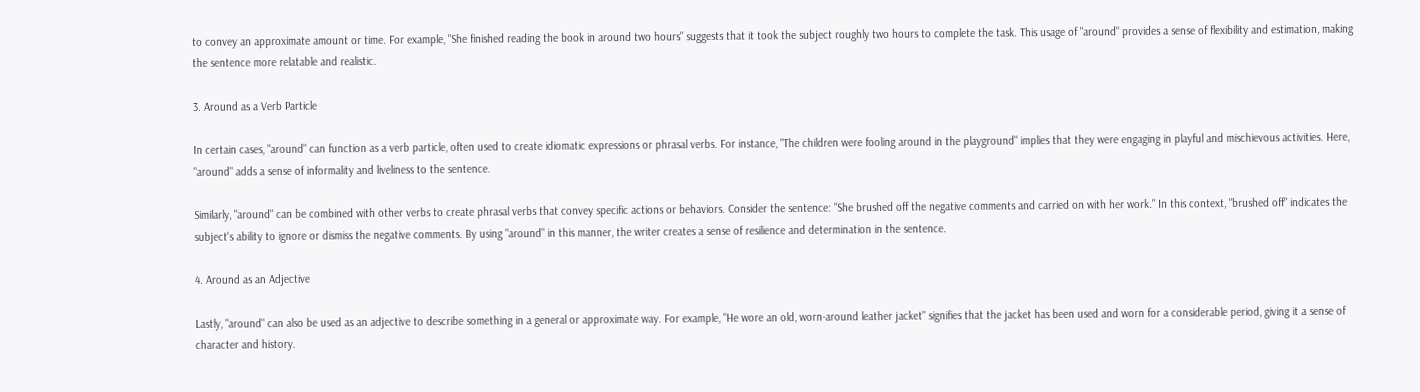to convey an approximate amount or time. For example, "She finished reading the book in around two hours" suggests that it took the subject roughly two hours to complete the task. This usage of "around" provides a sense of flexibility and estimation, making the sentence more relatable and realistic.

3. Around as a Verb Particle

In certain cases, "around" can function as a verb particle, often used to create idiomatic expressions or phrasal verbs. For instance, "The children were fooling around in the playground" implies that they were engaging in playful and mischievous activities. Here, "around" adds a sense of informality and liveliness to the sentence.

Similarly, "around" can be combined with other verbs to create phrasal verbs that convey specific actions or behaviors. Consider the sentence: "She brushed off the negative comments and carried on with her work." In this context, "brushed off" indicates the subject's ability to ignore or dismiss the negative comments. By using "around" in this manner, the writer creates a sense of resilience and determination in the sentence.

4. Around as an Adjective

Lastly, "around" can also be used as an adjective to describe something in a general or approximate way. For example, "He wore an old, worn-around leather jacket" signifies that the jacket has been used and worn for a considerable period, giving it a sense of character and history.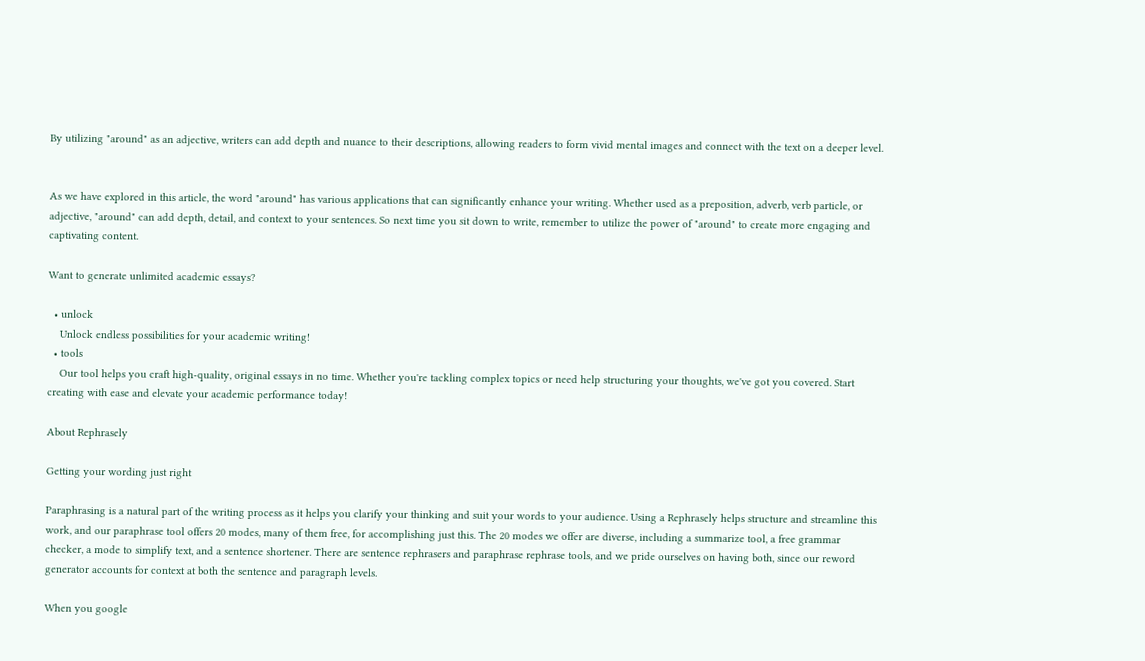By utilizing "around" as an adjective, writers can add depth and nuance to their descriptions, allowing readers to form vivid mental images and connect with the text on a deeper level.


As we have explored in this article, the word "around" has various applications that can significantly enhance your writing. Whether used as a preposition, adverb, verb particle, or adjective, "around" can add depth, detail, and context to your sentences. So next time you sit down to write, remember to utilize the power of "around" to create more engaging and captivating content.

Want to generate unlimited academic essays?

  • unlock
    Unlock endless possibilities for your academic writing!
  • tools
    Our tool helps you craft high-quality, original essays in no time. Whether you're tackling complex topics or need help structuring your thoughts, we've got you covered. Start creating with ease and elevate your academic performance today!

About Rephrasely

Getting your wording just right

Paraphrasing is a natural part of the writing process as it helps you clarify your thinking and suit your words to your audience. Using a Rephrasely helps structure and streamline this work, and our paraphrase tool offers 20 modes, many of them free, for accomplishing just this. The 20 modes we offer are diverse, including a summarize tool, a free grammar checker, a mode to simplify text, and a sentence shortener. There are sentence rephrasers and paraphrase rephrase tools, and we pride ourselves on having both, since our reword generator accounts for context at both the sentence and paragraph levels.

When you google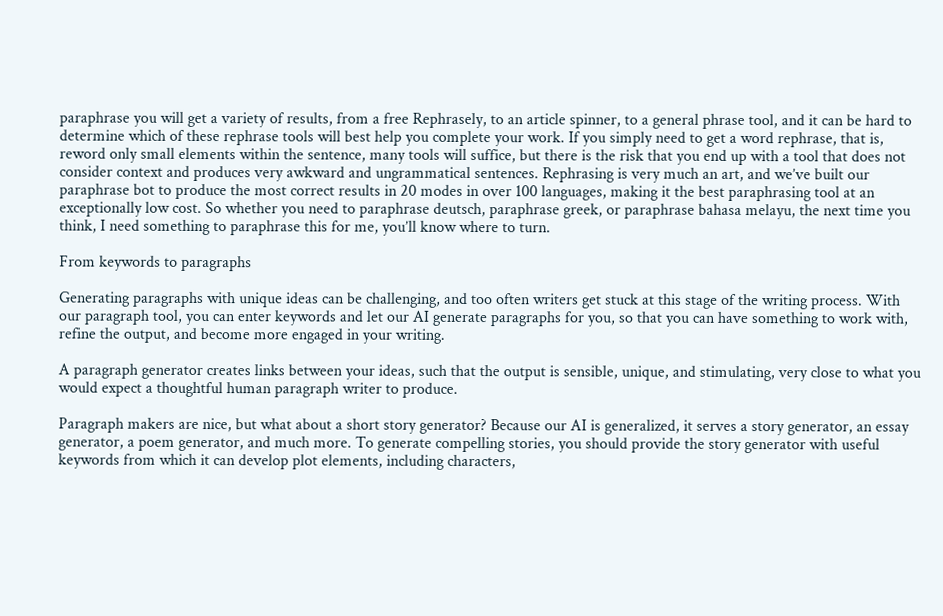paraphrase you will get a variety of results, from a free Rephrasely, to an article spinner, to a general phrase tool, and it can be hard to determine which of these rephrase tools will best help you complete your work. If you simply need to get a word rephrase, that is, reword only small elements within the sentence, many tools will suffice, but there is the risk that you end up with a tool that does not consider context and produces very awkward and ungrammatical sentences. Rephrasing is very much an art, and we’ve built our paraphrase bot to produce the most correct results in 20 modes in over 100 languages, making it the best paraphrasing tool at an exceptionally low cost. So whether you need to paraphrase deutsch, paraphrase greek, or paraphrase bahasa melayu, the next time you think, I need something to paraphrase this for me, you’ll know where to turn.

From keywords to paragraphs

Generating paragraphs with unique ideas can be challenging, and too often writers get stuck at this stage of the writing process. With our paragraph tool, you can enter keywords and let our AI generate paragraphs for you, so that you can have something to work with, refine the output, and become more engaged in your writing.

A paragraph generator creates links between your ideas, such that the output is sensible, unique, and stimulating, very close to what you would expect a thoughtful human paragraph writer to produce.

Paragraph makers are nice, but what about a short story generator? Because our AI is generalized, it serves a story generator, an essay generator, a poem generator, and much more. To generate compelling stories, you should provide the story generator with useful keywords from which it can develop plot elements, including characters,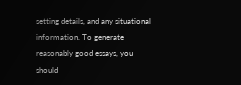setting details, and any situational information. To generate reasonably good essays, you should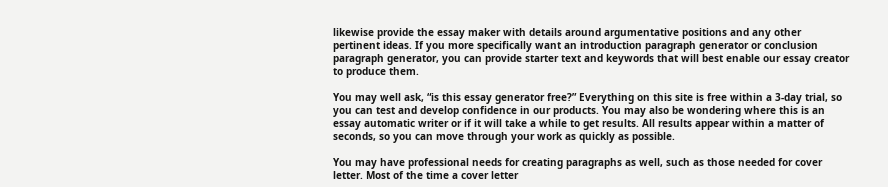likewise provide the essay maker with details around argumentative positions and any other pertinent ideas. If you more specifically want an introduction paragraph generator or conclusion paragraph generator, you can provide starter text and keywords that will best enable our essay creator to produce them.

You may well ask, “is this essay generator free?” Everything on this site is free within a 3-day trial, so you can test and develop confidence in our products. You may also be wondering where this is an essay automatic writer or if it will take a while to get results. All results appear within a matter of seconds, so you can move through your work as quickly as possible.

You may have professional needs for creating paragraphs as well, such as those needed for cover letter. Most of the time a cover letter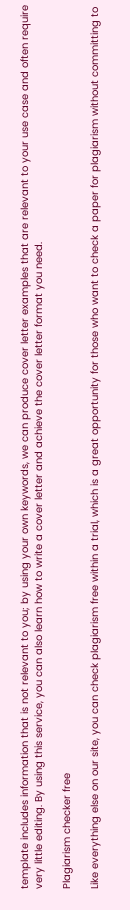template includes information that is not relevant to you; by using your own keywords, we can produce cover letter examples that are relevant to your use case and often require very little editing. By using this service, you can also learn how to write a cover letter and achieve the cover letter format you need.

Plagiarism checker free

Like everything else on our site, you can check plagiarism free within a trial, which is a great opportunity for those who want to check a paper for plagiarism without committing to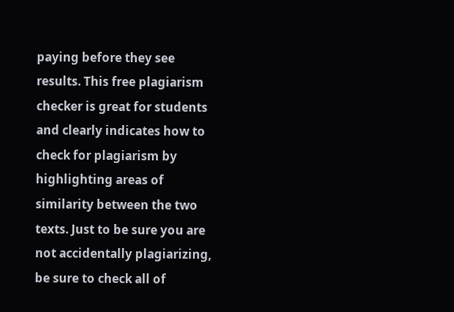paying before they see results. This free plagiarism checker is great for students and clearly indicates how to check for plagiarism by highlighting areas of similarity between the two texts. Just to be sure you are not accidentally plagiarizing, be sure to check all of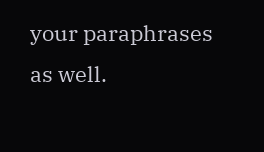your paraphrases as well.